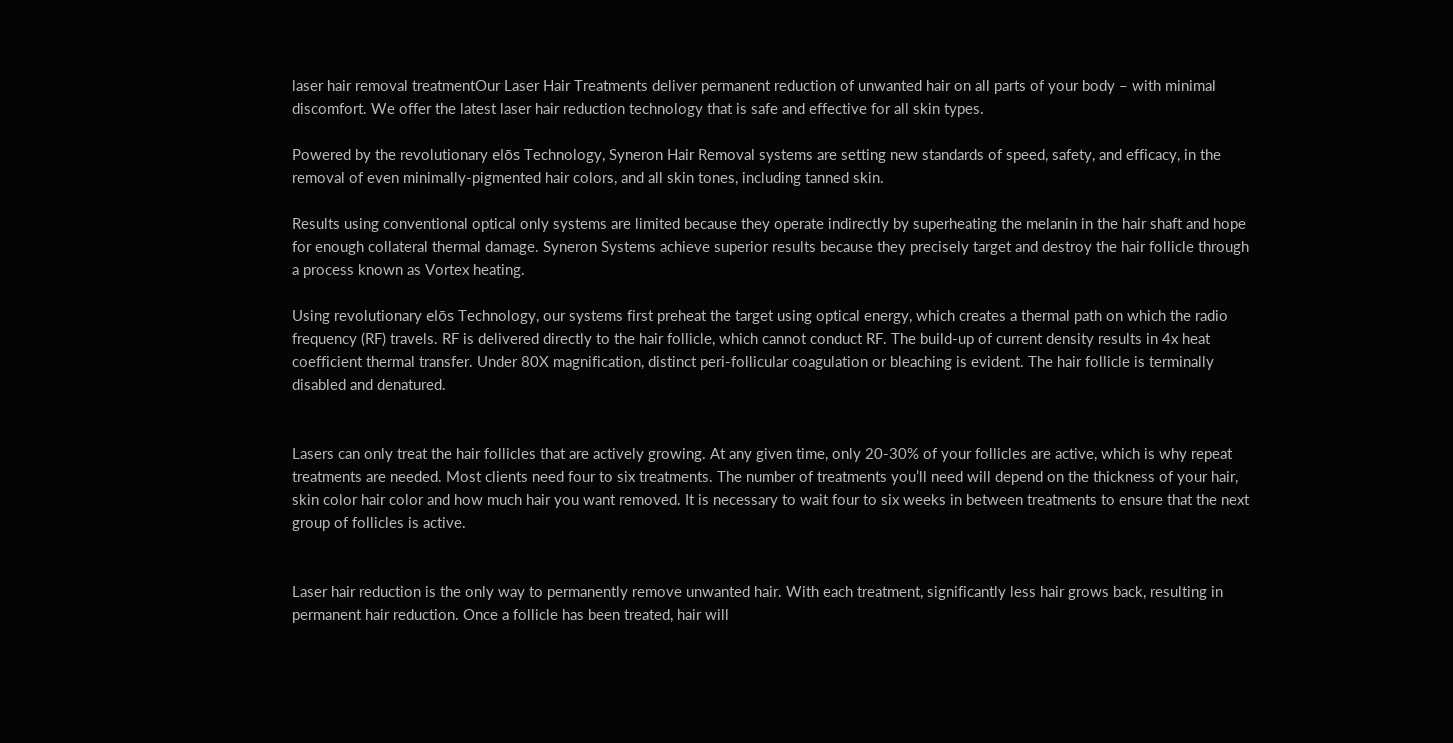laser hair removal treatmentOur Laser Hair Treatments deliver permanent reduction of unwanted hair on all parts of your body – with minimal discomfort. We offer the latest laser hair reduction technology that is safe and effective for all skin types.

Powered by the revolutionary elōs Technology, Syneron Hair Removal systems are setting new standards of speed, safety, and efficacy, in the removal of even minimally-pigmented hair colors, and all skin tones, including tanned skin.

Results using conventional optical only systems are limited because they operate indirectly by superheating the melanin in the hair shaft and hope for enough collateral thermal damage. Syneron Systems achieve superior results because they precisely target and destroy the hair follicle through a process known as Vortex heating.

Using revolutionary elōs Technology, our systems first preheat the target using optical energy, which creates a thermal path on which the radio frequency (RF) travels. RF is delivered directly to the hair follicle, which cannot conduct RF. The build-up of current density results in 4x heat coefficient thermal transfer. Under 80X magnification, distinct peri-follicular coagulation or bleaching is evident. The hair follicle is terminally disabled and denatured.


Lasers can only treat the hair follicles that are actively growing. At any given time, only 20-30% of your follicles are active, which is why repeat treatments are needed. Most clients need four to six treatments. The number of treatments you’ll need will depend on the thickness of your hair, skin color hair color and how much hair you want removed. It is necessary to wait four to six weeks in between treatments to ensure that the next group of follicles is active.


Laser hair reduction is the only way to permanently remove unwanted hair. With each treatment, significantly less hair grows back, resulting in permanent hair reduction. Once a follicle has been treated, hair will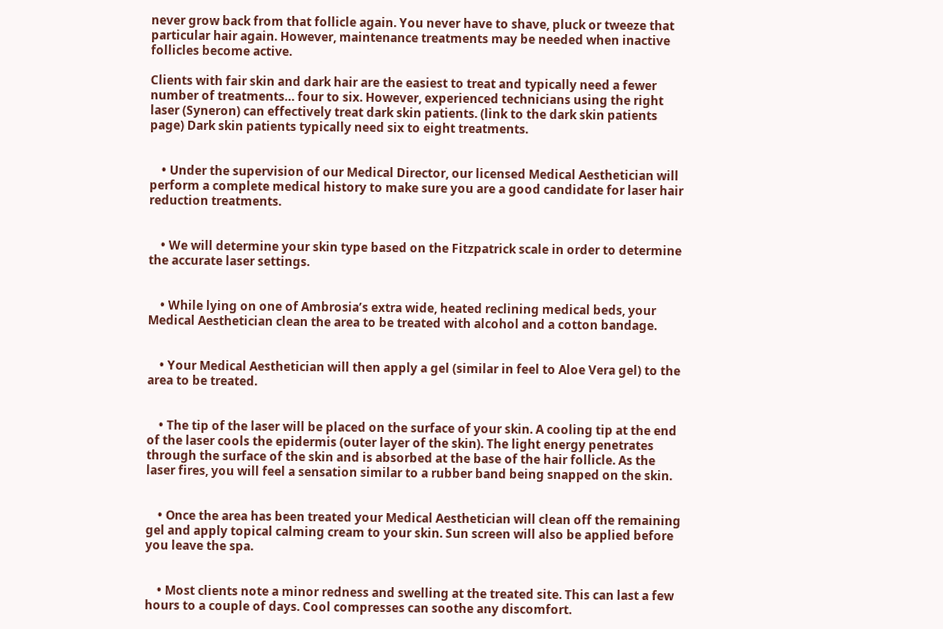never grow back from that follicle again. You never have to shave, pluck or tweeze that particular hair again. However, maintenance treatments may be needed when inactive follicles become active.

Clients with fair skin and dark hair are the easiest to treat and typically need a fewer number of treatments… four to six. However, experienced technicians using the right laser (Syneron) can effectively treat dark skin patients. (link to the dark skin patients page) Dark skin patients typically need six to eight treatments.


    • Under the supervision of our Medical Director, our licensed Medical Aesthetician will perform a complete medical history to make sure you are a good candidate for laser hair reduction treatments.


    • We will determine your skin type based on the Fitzpatrick scale in order to determine the accurate laser settings.


    • While lying on one of Ambrosia’s extra wide, heated reclining medical beds, your Medical Aesthetician clean the area to be treated with alcohol and a cotton bandage.


    • Your Medical Aesthetician will then apply a gel (similar in feel to Aloe Vera gel) to the area to be treated.


    • The tip of the laser will be placed on the surface of your skin. A cooling tip at the end of the laser cools the epidermis (outer layer of the skin). The light energy penetrates through the surface of the skin and is absorbed at the base of the hair follicle. As the laser fires, you will feel a sensation similar to a rubber band being snapped on the skin.


    • Once the area has been treated your Medical Aesthetician will clean off the remaining gel and apply topical calming cream to your skin. Sun screen will also be applied before you leave the spa.


    • Most clients note a minor redness and swelling at the treated site. This can last a few hours to a couple of days. Cool compresses can soothe any discomfort.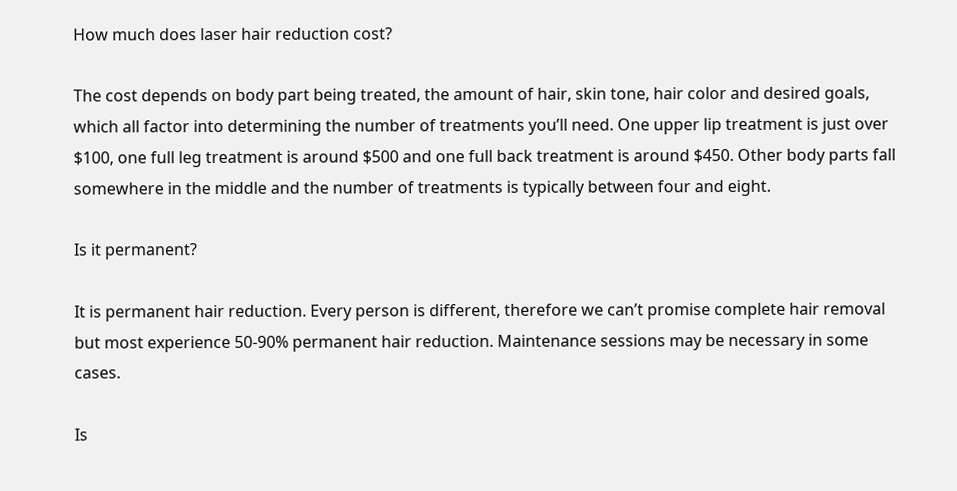How much does laser hair reduction cost?

The cost depends on body part being treated, the amount of hair, skin tone, hair color and desired goals, which all factor into determining the number of treatments you’ll need. One upper lip treatment is just over $100, one full leg treatment is around $500 and one full back treatment is around $450. Other body parts fall somewhere in the middle and the number of treatments is typically between four and eight.

Is it permanent?

It is permanent hair reduction. Every person is different, therefore we can’t promise complete hair removal but most experience 50-90% permanent hair reduction. Maintenance sessions may be necessary in some cases.

Is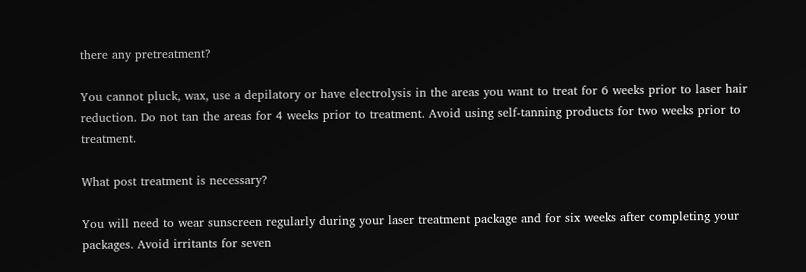there any pretreatment?

You cannot pluck, wax, use a depilatory or have electrolysis in the areas you want to treat for 6 weeks prior to laser hair reduction. Do not tan the areas for 4 weeks prior to treatment. Avoid using self-tanning products for two weeks prior to treatment.

What post treatment is necessary?

You will need to wear sunscreen regularly during your laser treatment package and for six weeks after completing your packages. Avoid irritants for seven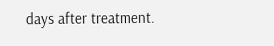days after treatment.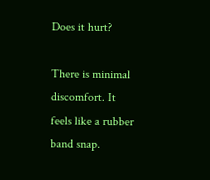Does it hurt?

There is minimal discomfort. It feels like a rubber band snap.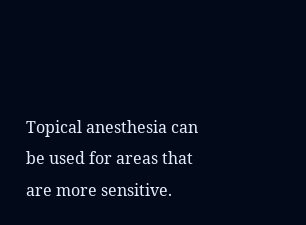Topical anesthesia can be used for areas that are more sensitive.